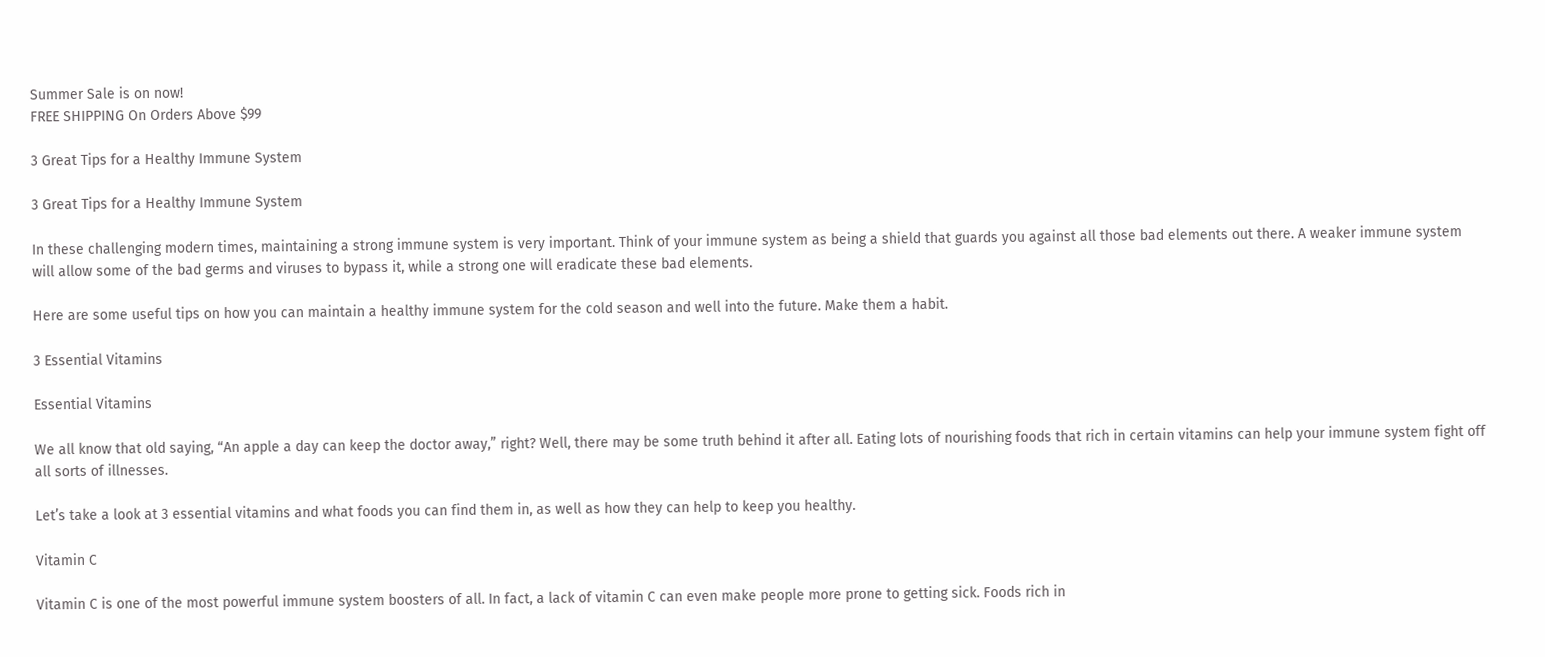Summer Sale is on now!
FREE SHIPPING On Orders Above $99

3 Great Tips for a Healthy Immune System

3 Great Tips for a Healthy Immune System

In these challenging modern times, maintaining a strong immune system is very important. Think of your immune system as being a shield that guards you against all those bad elements out there. A weaker immune system will allow some of the bad germs and viruses to bypass it, while a strong one will eradicate these bad elements.

Here are some useful tips on how you can maintain a healthy immune system for the cold season and well into the future. Make them a habit.

3 Essential Vitamins

Essential Vitamins

We all know that old saying, “An apple a day can keep the doctor away,” right? Well, there may be some truth behind it after all. Eating lots of nourishing foods that rich in certain vitamins can help your immune system fight off all sorts of illnesses.

Let’s take a look at 3 essential vitamins and what foods you can find them in, as well as how they can help to keep you healthy.

Vitamin C

Vitamin C is one of the most powerful immune system boosters of all. In fact, a lack of vitamin C can even make people more prone to getting sick. Foods rich in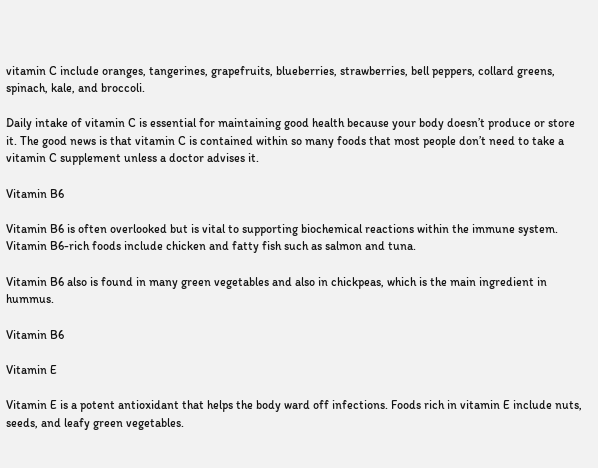vitamin C include oranges, tangerines, grapefruits, blueberries, strawberries, bell peppers, collard greens, spinach, kale, and broccoli.

Daily intake of vitamin C is essential for maintaining good health because your body doesn’t produce or store it. The good news is that vitamin C is contained within so many foods that most people don’t need to take a vitamin C supplement unless a doctor advises it.

Vitamin B6

Vitamin B6 is often overlooked but is vital to supporting biochemical reactions within the immune system. Vitamin B6-rich foods include chicken and fatty fish such as salmon and tuna.

Vitamin B6 also is found in many green vegetables and also in chickpeas, which is the main ingredient in hummus.

Vitamin B6

Vitamin E

Vitamin E is a potent antioxidant that helps the body ward off infections. Foods rich in vitamin E include nuts, seeds, and leafy green vegetables.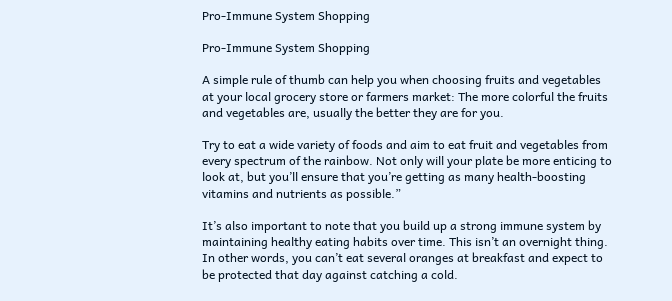Pro-Immune System Shopping

Pro-Immune System Shopping

A simple rule of thumb can help you when choosing fruits and vegetables at your local grocery store or farmers market: The more colorful the fruits and vegetables are, usually the better they are for you.

Try to eat a wide variety of foods and aim to eat fruit and vegetables from every spectrum of the rainbow. Not only will your plate be more enticing to look at, but you’ll ensure that you’re getting as many health-boosting vitamins and nutrients as possible.”

It’s also important to note that you build up a strong immune system by maintaining healthy eating habits over time. This isn’t an overnight thing. In other words, you can’t eat several oranges at breakfast and expect to be protected that day against catching a cold.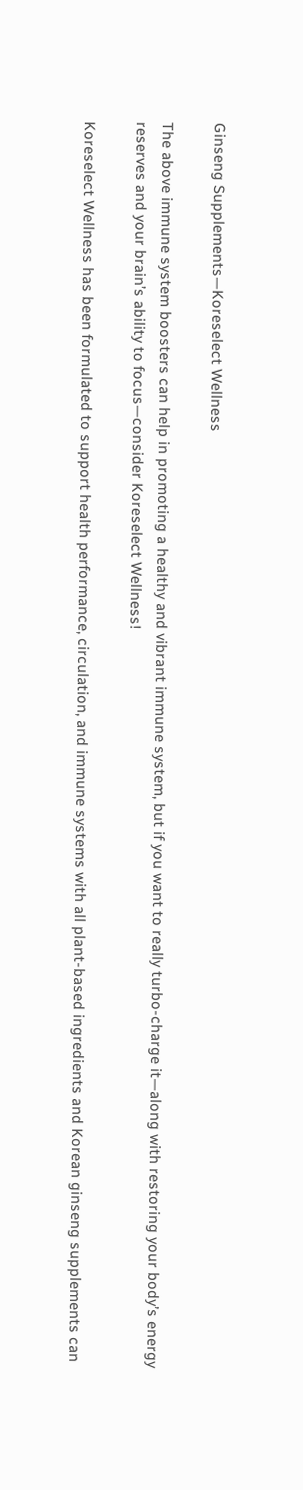Ginseng Supplements—Koreselect Wellness

The above immune system boosters can help in promoting a healthy and vibrant immune system, but if you want to really turbo-charge it—along with restoring your body’s energy reserves and your brain’s ability to focus—consider Koreselect Wellness!

Koreselect Wellness has been formulated to support health performance, circulation, and immune systems with all plant-based ingredients and Korean ginseng supplements can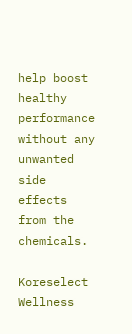help boost healthy performance without any unwanted side effects from the chemicals.

Koreselect Wellness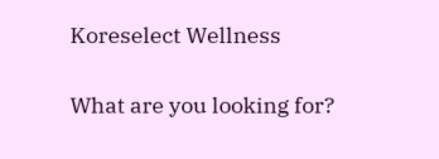Koreselect Wellness

What are you looking for?